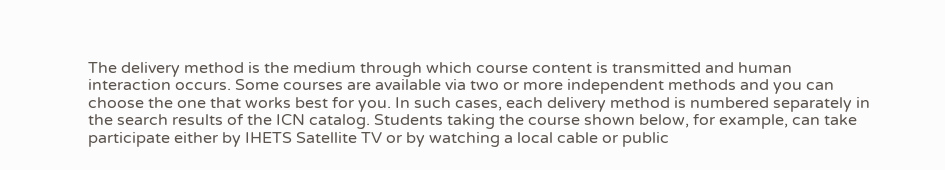The delivery method is the medium through which course content is transmitted and human interaction occurs. Some courses are available via two or more independent methods and you can choose the one that works best for you. In such cases, each delivery method is numbered separately in the search results of the ICN catalog. Students taking the course shown below, for example, can take participate either by IHETS Satellite TV or by watching a local cable or public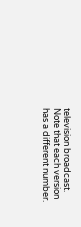television broadcast. Note that each version has a different number.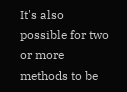It's also possible for two or more methods to be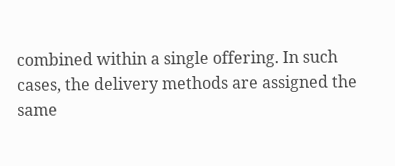combined within a single offering. In such cases, the delivery methods are assigned the same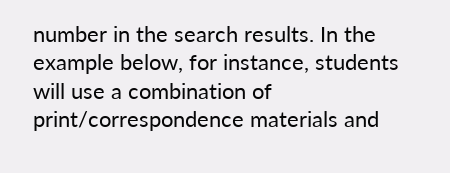number in the search results. In the example below, for instance, students will use a combination of print/correspondence materials and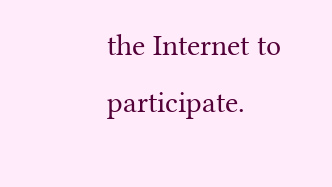the Internet to participate.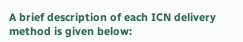A brief description of each ICN delivery method is given below: